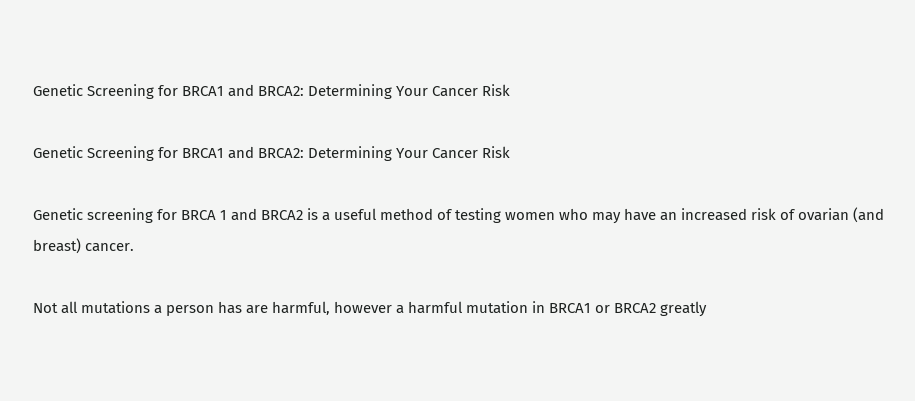Genetic Screening for BRCA1 and BRCA2: Determining Your Cancer Risk

Genetic Screening for BRCA1 and BRCA2: Determining Your Cancer Risk

Genetic screening for BRCA 1 and BRCA2 is a useful method of testing women who may have an increased risk of ovarian (and breast) cancer.

Not all mutations a person has are harmful, however a harmful mutation in BRCA1 or BRCA2 greatly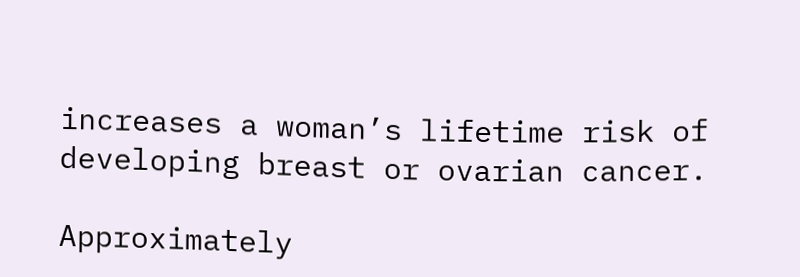increases a woman’s lifetime risk of developing breast or ovarian cancer.

Approximately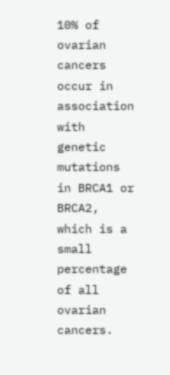10% of ovarian cancers occur in association with genetic mutations in BRCA1 or BRCA2, which is a small percentage of all ovarian cancers.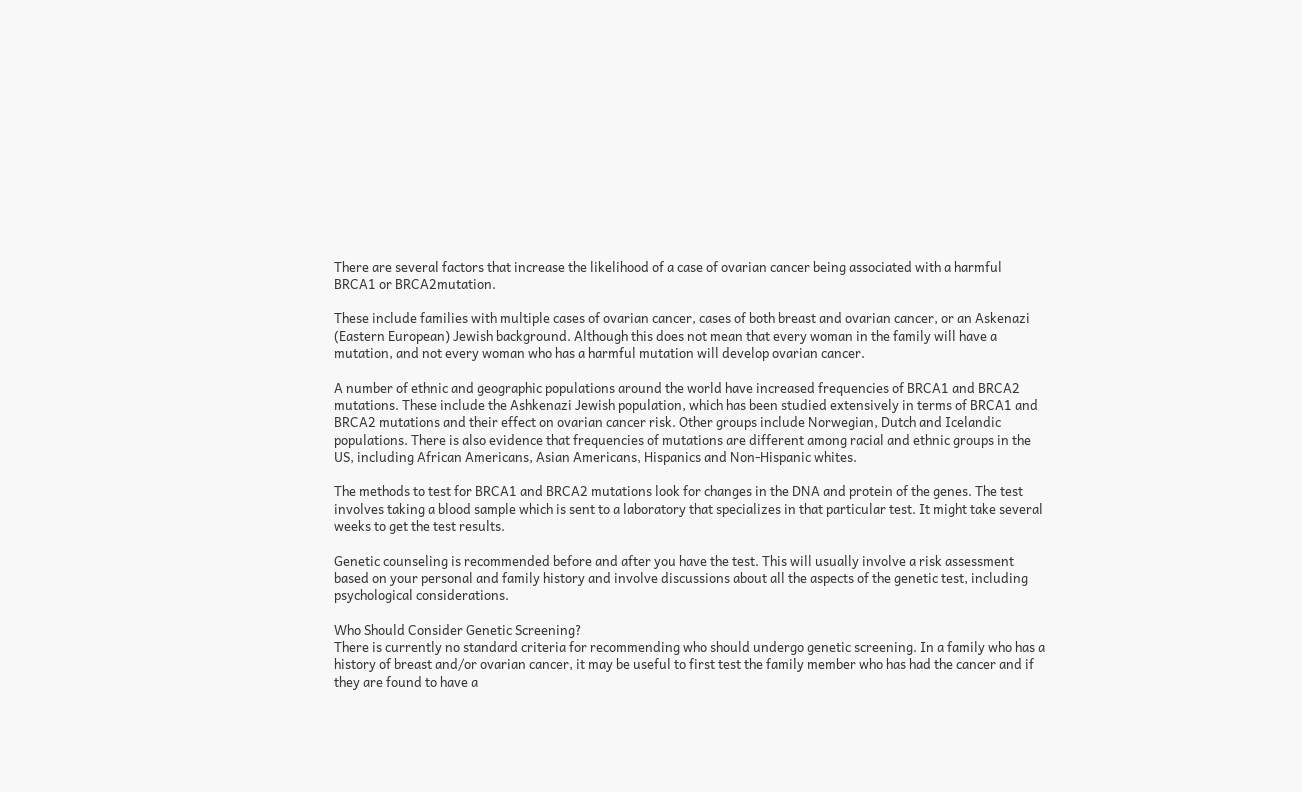There are several factors that increase the likelihood of a case of ovarian cancer being associated with a harmful BRCA1 or BRCA2mutation.

These include families with multiple cases of ovarian cancer, cases of both breast and ovarian cancer, or an Askenazi (Eastern European) Jewish background. Although this does not mean that every woman in the family will have a mutation, and not every woman who has a harmful mutation will develop ovarian cancer.

A number of ethnic and geographic populations around the world have increased frequencies of BRCA1 and BRCA2 mutations. These include the Ashkenazi Jewish population, which has been studied extensively in terms of BRCA1 and BRCA2 mutations and their effect on ovarian cancer risk. Other groups include Norwegian, Dutch and Icelandic populations. There is also evidence that frequencies of mutations are different among racial and ethnic groups in the US, including African Americans, Asian Americans, Hispanics and Non-Hispanic whites.

The methods to test for BRCA1 and BRCA2 mutations look for changes in the DNA and protein of the genes. The test involves taking a blood sample which is sent to a laboratory that specializes in that particular test. It might take several weeks to get the test results.

Genetic counseling is recommended before and after you have the test. This will usually involve a risk assessment based on your personal and family history and involve discussions about all the aspects of the genetic test, including psychological considerations.

Who Should Consider Genetic Screening?
There is currently no standard criteria for recommending who should undergo genetic screening. In a family who has a history of breast and/or ovarian cancer, it may be useful to first test the family member who has had the cancer and if they are found to have a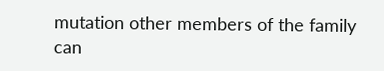mutation other members of the family can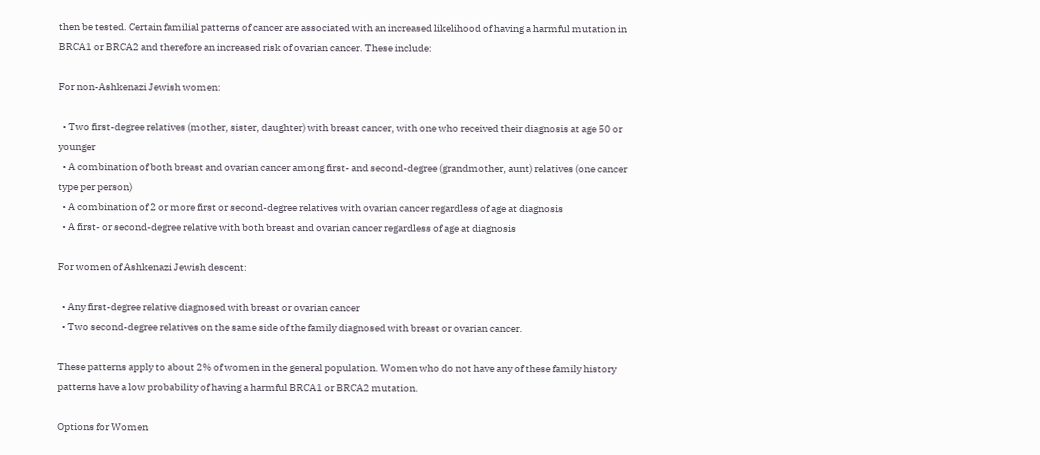then be tested. Certain familial patterns of cancer are associated with an increased likelihood of having a harmful mutation in BRCA1 or BRCA2 and therefore an increased risk of ovarian cancer. These include:

For non-Ashkenazi Jewish women:

  • Two first-degree relatives (mother, sister, daughter) with breast cancer, with one who received their diagnosis at age 50 or younger
  • A combination of both breast and ovarian cancer among first- and second-degree (grandmother, aunt) relatives (one cancer type per person)
  • A combination of 2 or more first or second-degree relatives with ovarian cancer regardless of age at diagnosis
  • A first- or second-degree relative with both breast and ovarian cancer regardless of age at diagnosis

For women of Ashkenazi Jewish descent:

  • Any first-degree relative diagnosed with breast or ovarian cancer
  • Two second-degree relatives on the same side of the family diagnosed with breast or ovarian cancer.

These patterns apply to about 2% of women in the general population. Women who do not have any of these family history patterns have a low probability of having a harmful BRCA1 or BRCA2 mutation.

Options for Women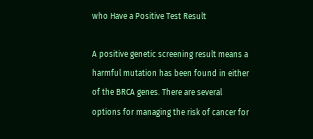who Have a Positive Test Result

A positive genetic screening result means a harmful mutation has been found in either of the BRCA genes. There are several options for managing the risk of cancer for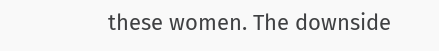these women. The downside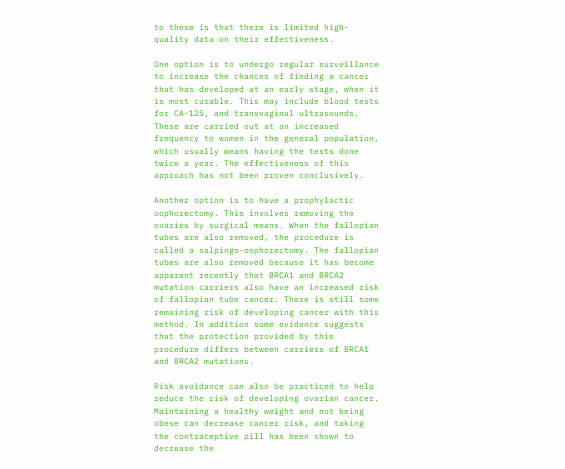to these is that there is limited high-quality data on their effectiveness.

One option is to undergo regular surveillance to increase the chances of finding a cancer that has developed at an early stage, when it is most curable. This may include blood tests for CA-125, and transvaginal ultrasounds. These are carried out at an increased frequency to women in the general population, which usually means having the tests done twice a year. The effectiveness of this approach has not been proven conclusively.

Another option is to have a prophylactic oophorectomy. This involves removing the ovaries by surgical means. When the fallopian tubes are also removed, the procedure is called a salpingo-oophorectomy. The fallopian tubes are also removed because it has become apparent recently that BRCA1 and BRCA2 mutation carriers also have an increased risk of fallopian tube cancer. There is still some remaining risk of developing cancer with this method. In addition some evidence suggests that the protection provided by this procedure differs between carriers of BRCA1 and BRCA2 mutations.

Risk avoidance can also be practiced to help reduce the risk of developing ovarian cancer. Maintaining a healthy weight and not being obese can decrease cancer risk, and taking the contraceptive pill has been shown to decrease the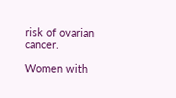risk of ovarian cancer.

Women with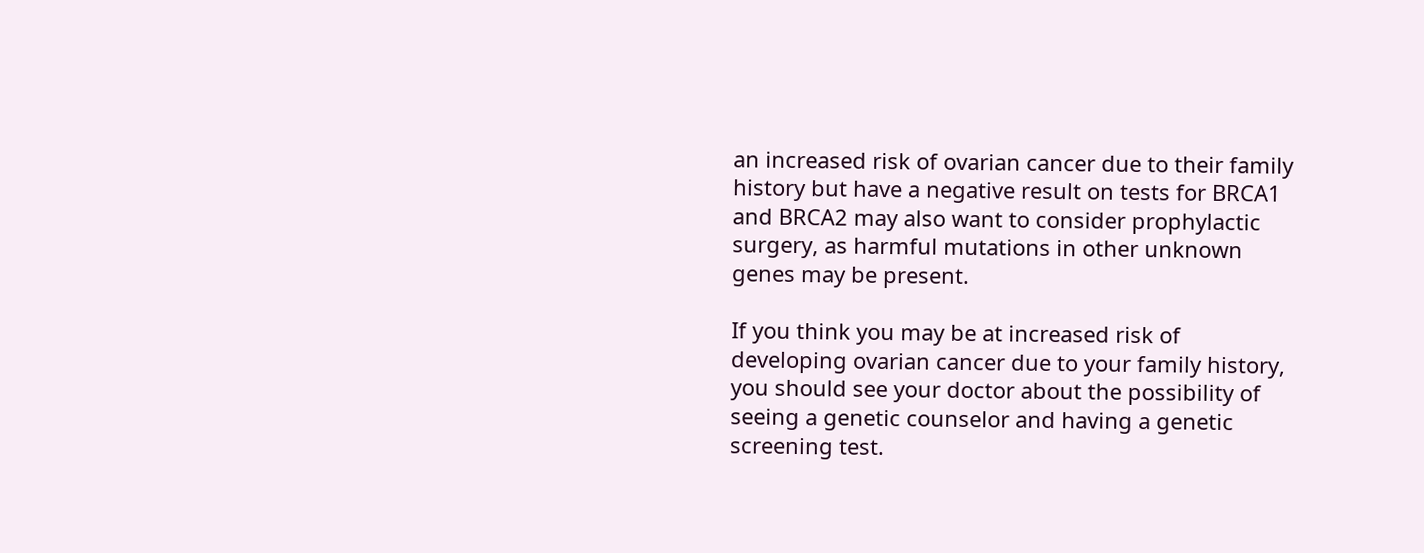an increased risk of ovarian cancer due to their family history but have a negative result on tests for BRCA1 and BRCA2 may also want to consider prophylactic surgery, as harmful mutations in other unknown genes may be present.

If you think you may be at increased risk of developing ovarian cancer due to your family history, you should see your doctor about the possibility of seeing a genetic counselor and having a genetic screening test.